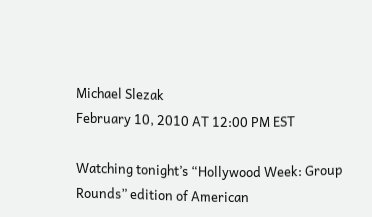Michael Slezak
February 10, 2010 AT 12:00 PM EST

Watching tonight’s “Hollywood Week: Group Rounds” edition of American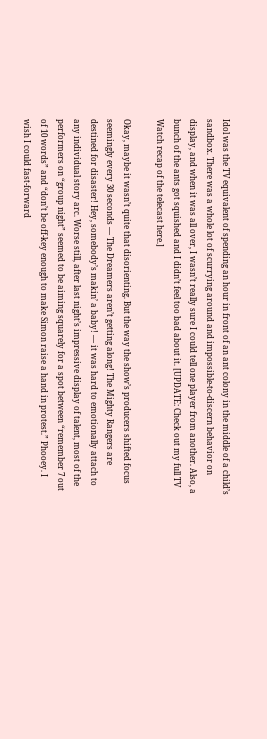Idol was the TV equivalent of spending an hour in front of an ant colony in the middle of a child’s sandbox. There was a whole lot of scurrying around and impossible-to-discern behavior on display, and when it was all over, I wasn’t really sure I could tell one player from another. Also, a bunch of the ants got squished and I didn’t feel too bad about it. [UPDATE: Check out my full TV Watch recap of the telecast here.]

Okay, maybe it wasn’t quite that disorienting. But the way the show’s producers shifted focus seemingly every 30 seconds — The Dreamers aren’t getting along! The Mighty Rangers are destined for disaster! Hey, somebody’s makin’ a baby! — it was hard to emotionally attach to any individual story arc. Worse still, after last night’s impressive display of talent, most of the performers on “group night” seemed to be aiming squarely for a spot between “remember 7 out of 10 words” and “don’t be off-key enough to make Simon raise a hand in protest.” Phooey. I wish I could fast-forward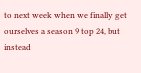to next week when we finally get ourselves a season 9 top 24, but instead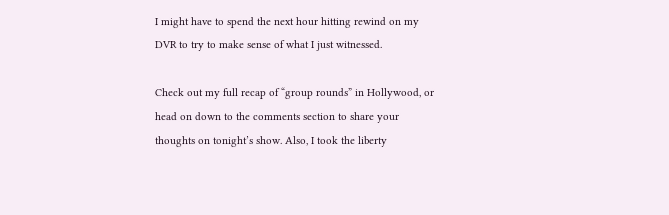I might have to spend the next hour hitting rewind on my DVR to try to make sense of what I just witnessed.

Check out my full recap of “group rounds” in Hollywood, or head on down to the comments section to share your thoughts on tonight’s show. Also, I took the liberty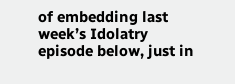of embedding last week’s Idolatry episode below, just in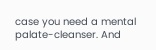case you need a mental palate-cleanser. And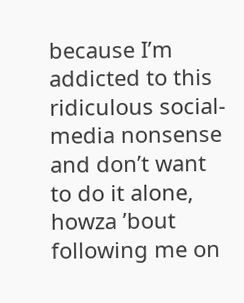because I’m addicted to this ridiculous social-media nonsense and don’t want to do it alone, howza ’bout following me on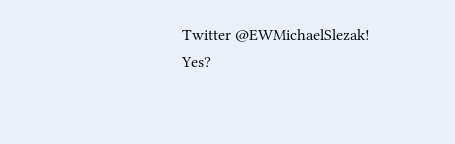Twitter @EWMichaelSlezak! Yes?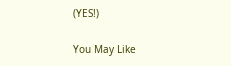(YES!)

You May Like